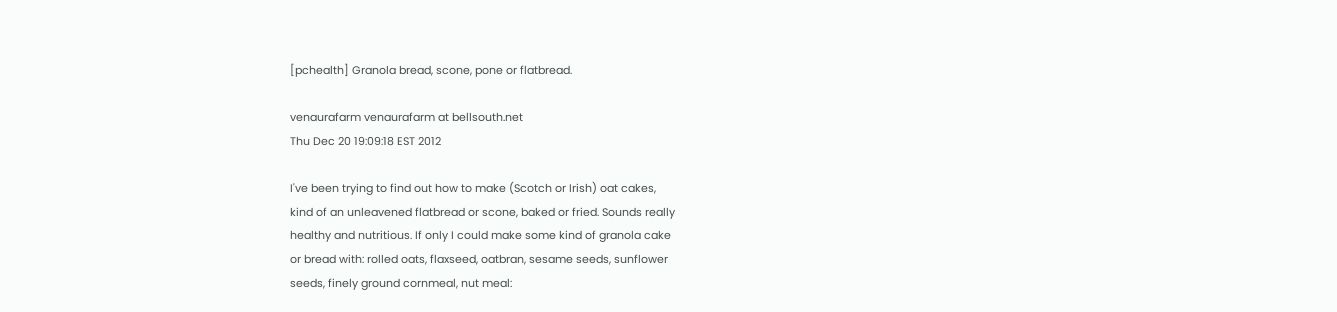[pchealth] Granola bread, scone, pone or flatbread.

venaurafarm venaurafarm at bellsouth.net
Thu Dec 20 19:09:18 EST 2012

I've been trying to find out how to make (Scotch or Irish) oat cakes,
kind of an unleavened flatbread or scone, baked or fried. Sounds really
healthy and nutritious. If only I could make some kind of granola cake
or bread with: rolled oats, flaxseed, oatbran, sesame seeds, sunflower
seeds, finely ground cornmeal, nut meal: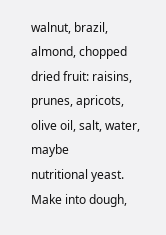walnut, brazil, almond, chopped
dried fruit: raisins, prunes, apricots, olive oil, salt, water, maybe
nutritional yeast. Make into dough,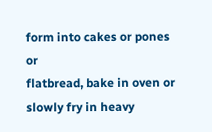form into cakes or pones or
flatbread, bake in oven or slowly fry in heavy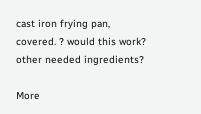cast iron frying pan,
covered. ? would this work? other needed ingredients?

More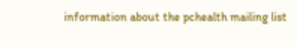information about the pchealth mailing list